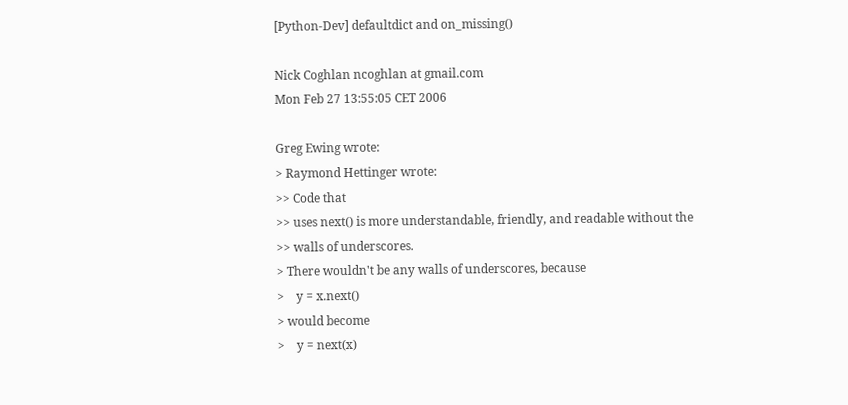[Python-Dev] defaultdict and on_missing()

Nick Coghlan ncoghlan at gmail.com
Mon Feb 27 13:55:05 CET 2006

Greg Ewing wrote:
> Raymond Hettinger wrote:
>> Code that
>> uses next() is more understandable, friendly, and readable without the
>> walls of underscores.
> There wouldn't be any walls of underscores, because
>    y = x.next()
> would become
>    y = next(x)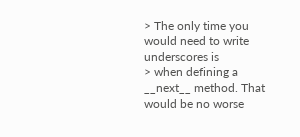> The only time you would need to write underscores is
> when defining a __next__ method. That would be no worse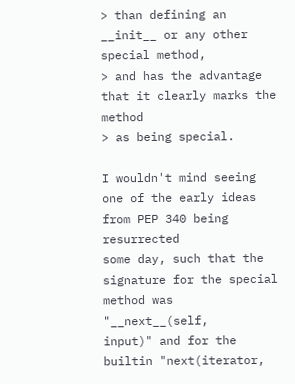> than defining an __init__ or any other special method,
> and has the advantage that it clearly marks the method
> as being special.

I wouldn't mind seeing one of the early ideas from PEP 340 being resurrected
some day, such that the signature for the special method was "__next__(self,
input)" and for the builtin "next(iterator,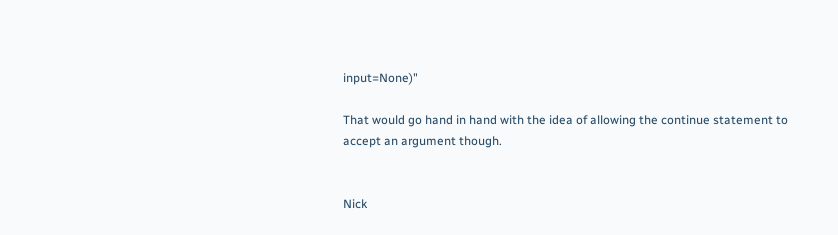input=None)"

That would go hand in hand with the idea of allowing the continue statement to
accept an argument though.


Nick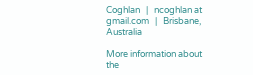Coghlan   |   ncoghlan at gmail.com   |   Brisbane, Australia

More information about the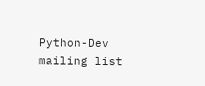Python-Dev mailing list